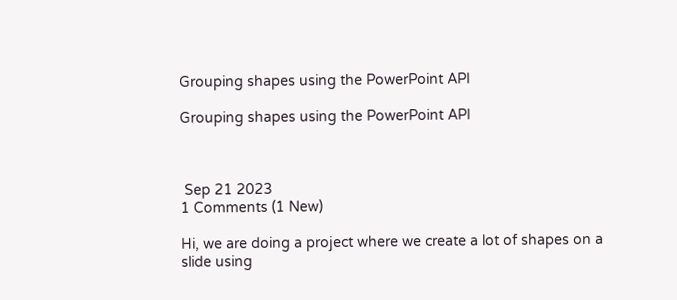Grouping shapes using the PowerPoint API

Grouping shapes using the PowerPoint API



 Sep 21 2023
1 Comments (1 New)

Hi, we are doing a project where we create a lot of shapes on a slide using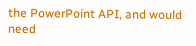the PowerPoint API, and would need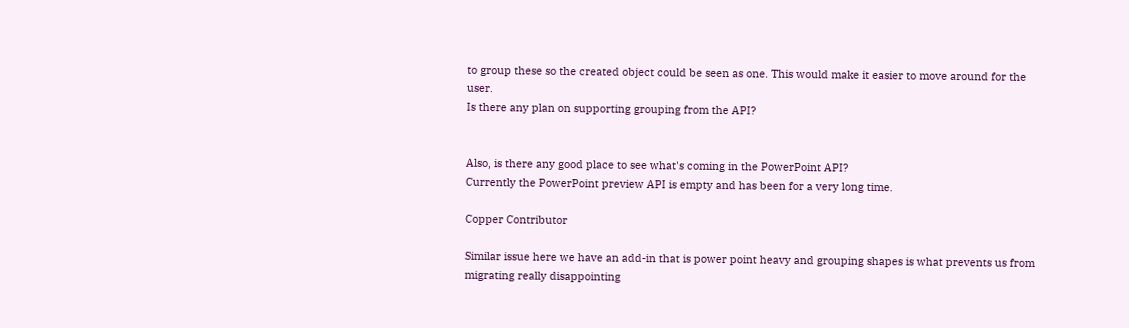to group these so the created object could be seen as one. This would make it easier to move around for the user.
Is there any plan on supporting grouping from the API?


Also, is there any good place to see what's coming in the PowerPoint API?
Currently the PowerPoint preview API is empty and has been for a very long time.

Copper Contributor

Similar issue here we have an add-in that is power point heavy and grouping shapes is what prevents us from migrating really disappointing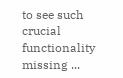to see such crucial functionality missing ...